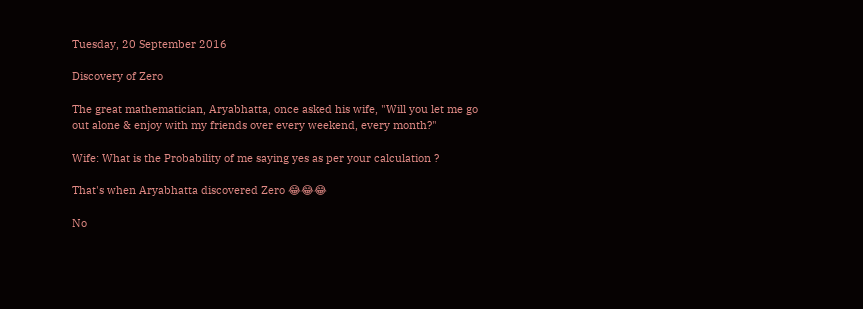Tuesday, 20 September 2016

Discovery of Zero

The great mathematician, Aryabhatta, once asked his wife, "Will you let me go out alone & enjoy with my friends over every weekend, every month?"

Wife: What is the Probability of me saying yes as per your calculation ?

That's when Aryabhatta discovered Zero 😂😂😂

No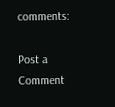comments:

Post a Comment